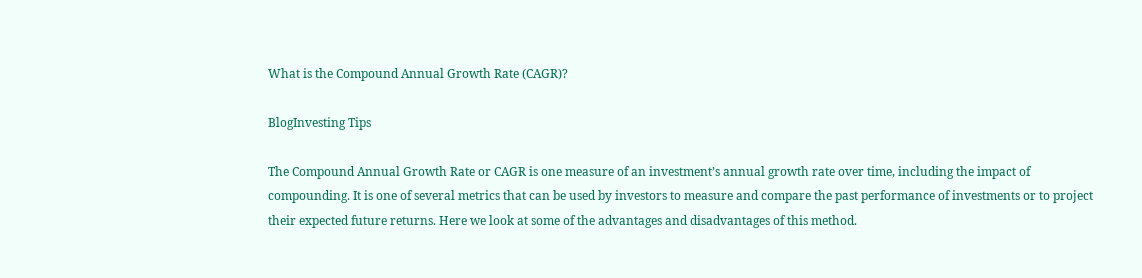What is the Compound Annual Growth Rate (CAGR)?

BlogInvesting Tips

The Compound Annual Growth Rate or CAGR is one measure of an investment’s annual growth rate over time, including the impact of compounding. It is one of several metrics that can be used by investors to measure and compare the past performance of investments or to project their expected future returns. Here we look at some of the advantages and disadvantages of this method.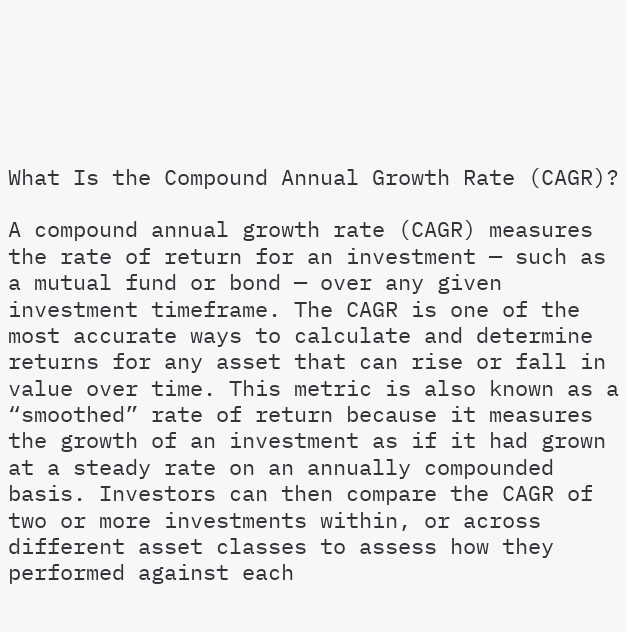What Is the Compound Annual Growth Rate (CAGR)?

A compound annual growth rate (CAGR) measures the rate of return for an investment — such as a mutual fund or bond — over any given investment timeframe. The CAGR is one of the most accurate ways to calculate and determine returns for any asset that can rise or fall in value over time. This metric is also known as a “smoothed” rate of return because it measures the growth of an investment as if it had grown at a steady rate on an annually compounded basis. Investors can then compare the CAGR of two or more investments within, or across different asset classes to assess how they performed against each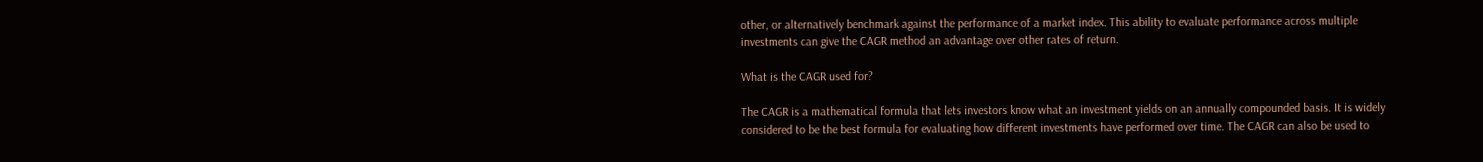other, or alternatively benchmark against the performance of a market index. This ability to evaluate performance across multiple investments can give the CAGR method an advantage over other rates of return.

What is the CAGR used for?

The CAGR is a mathematical formula that lets investors know what an investment yields on an annually compounded basis. It is widely considered to be the best formula for evaluating how different investments have performed over time. The CAGR can also be used to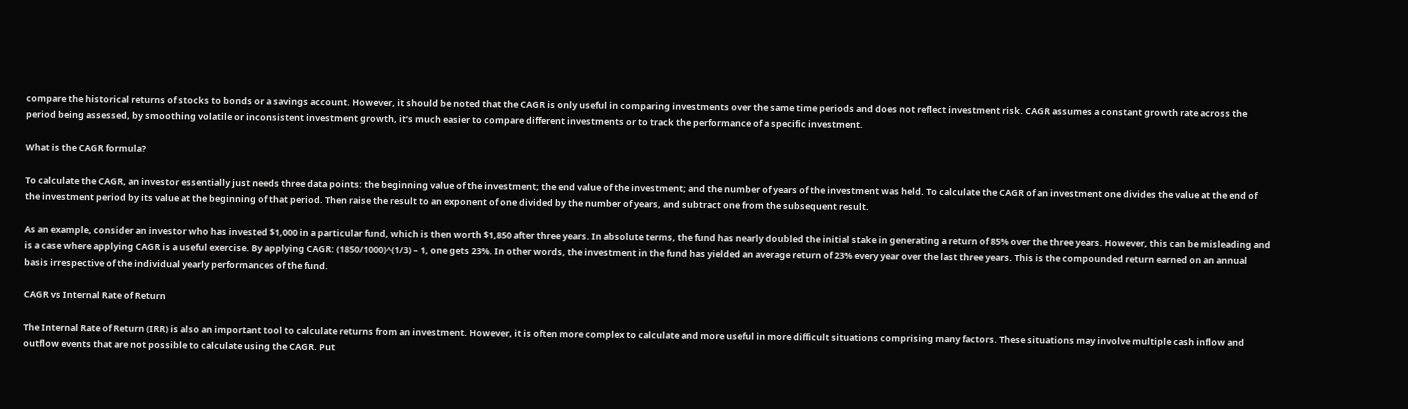compare the historical returns of stocks to bonds or a savings account. However, it should be noted that the CAGR is only useful in comparing investments over the same time periods and does not reflect investment risk. CAGR assumes a constant growth rate across the period being assessed, by smoothing volatile or inconsistent investment growth, it’s much easier to compare different investments or to track the performance of a specific investment.

What is the CAGR formula?

To calculate the CAGR, an investor essentially just needs three data points: the beginning value of the investment; the end value of the investment; and the number of years of the investment was held. To calculate the CAGR of an investment one divides the value at the end of the investment period by its value at the beginning of that period. Then raise the result to an exponent of one divided by the number of years, and subtract one from the subsequent result.

As an example, consider an investor who has invested $1,000 in a particular fund, which is then worth $1,850 after three years. In absolute terms, the fund has nearly doubled the initial stake in generating a return of 85% over the three years. However, this can be misleading and is a case where applying CAGR is a useful exercise. By applying CAGR: (1850/1000)^(1/3) – 1, one gets 23%. In other words, the investment in the fund has yielded an average return of 23% every year over the last three years. This is the compounded return earned on an annual basis irrespective of the individual yearly performances of the fund.

CAGR vs Internal Rate of Return

The Internal Rate of Return (IRR) is also an important tool to calculate returns from an investment. However, it is often more complex to calculate and more useful in more difficult situations comprising many factors. These situations may involve multiple cash inflow and outflow events that are not possible to calculate using the CAGR. Put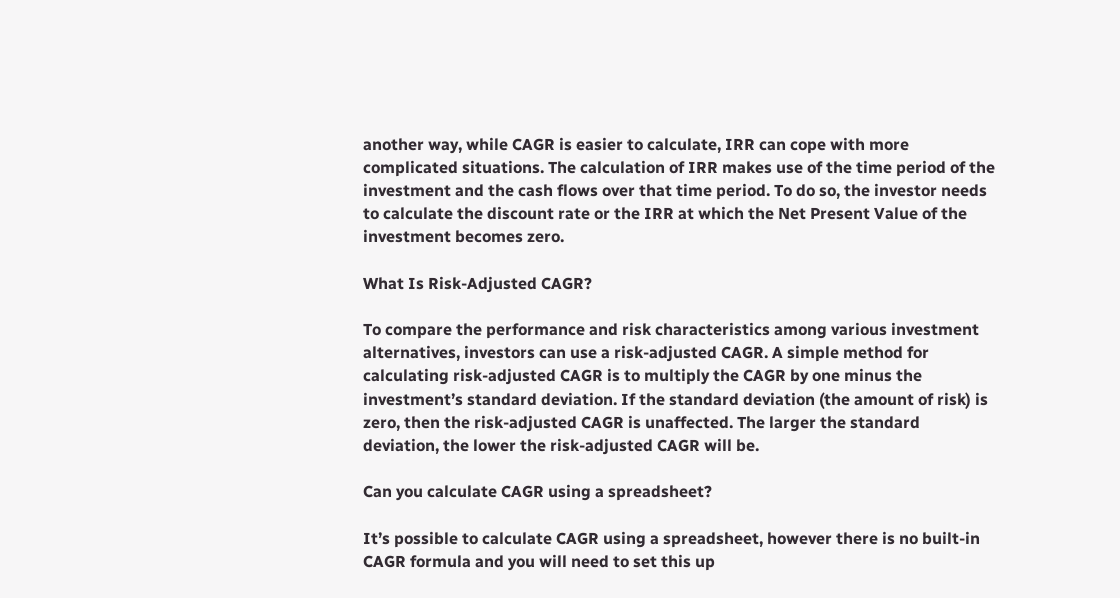another way, while CAGR is easier to calculate, IRR can cope with more complicated situations. The calculation of IRR makes use of the time period of the investment and the cash flows over that time period. To do so, the investor needs to calculate the discount rate or the IRR at which the Net Present Value of the investment becomes zero.

What Is Risk-Adjusted CAGR?

To compare the performance and risk characteristics among various investment alternatives, investors can use a risk-adjusted CAGR. A simple method for calculating risk-adjusted CAGR is to multiply the CAGR by one minus the investment’s standard deviation. If the standard deviation (the amount of risk) is zero, then the risk-adjusted CAGR is unaffected. The larger the standard deviation, the lower the risk-adjusted CAGR will be.

Can you calculate CAGR using a spreadsheet?

It’s possible to calculate CAGR using a spreadsheet, however there is no built-in CAGR formula and you will need to set this up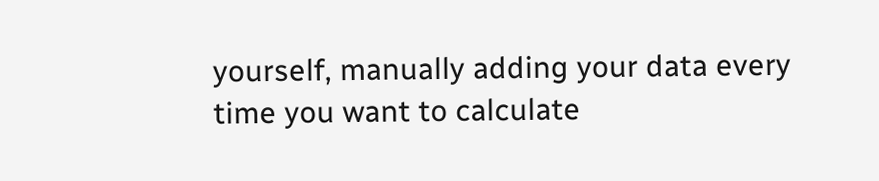yourself, manually adding your data every time you want to calculate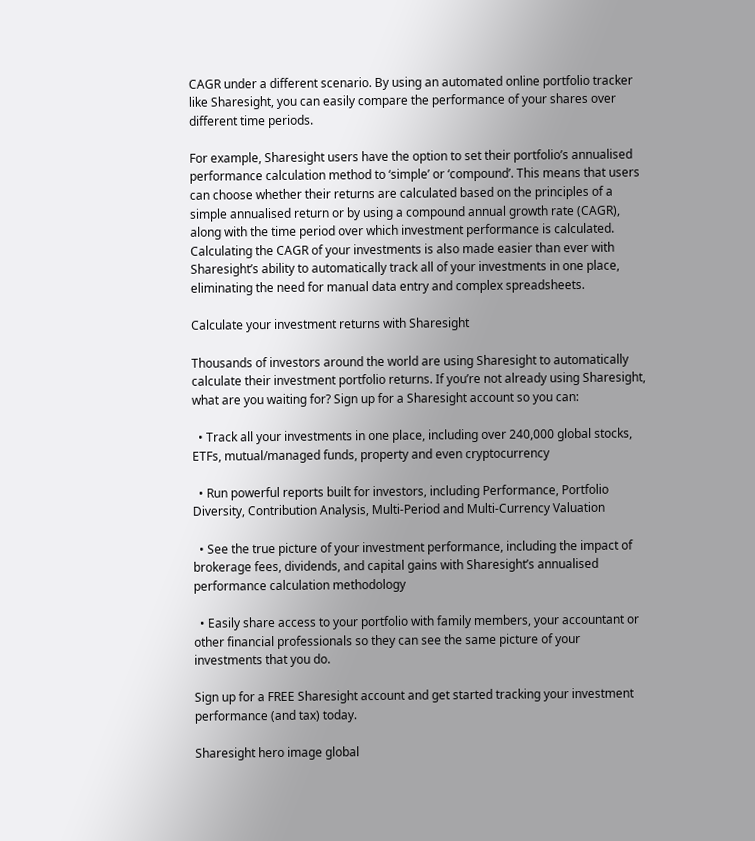CAGR under a different scenario. By using an automated online portfolio tracker like Sharesight, you can easily compare the performance of your shares over different time periods.

For example, Sharesight users have the option to set their portfolio’s annualised performance calculation method to ‘simple’ or ‘compound’. This means that users can choose whether their returns are calculated based on the principles of a simple annualised return or by using a compound annual growth rate (CAGR), along with the time period over which investment performance is calculated. Calculating the CAGR of your investments is also made easier than ever with Sharesight’s ability to automatically track all of your investments in one place, eliminating the need for manual data entry and complex spreadsheets.

Calculate your investment returns with Sharesight

Thousands of investors around the world are using Sharesight to automatically calculate their investment portfolio returns. If you’re not already using Sharesight, what are you waiting for? Sign up for a Sharesight account so you can:

  • Track all your investments in one place, including over 240,000 global stocks, ETFs, mutual/managed funds, property and even cryptocurrency

  • Run powerful reports built for investors, including Performance, Portfolio Diversity, Contribution Analysis, Multi-Period and Multi-Currency Valuation

  • See the true picture of your investment performance, including the impact of brokerage fees, dividends, and capital gains with Sharesight’s annualised performance calculation methodology

  • Easily share access to your portfolio with family members, your accountant or other financial professionals so they can see the same picture of your investments that you do.

Sign up for a FREE Sharesight account and get started tracking your investment performance (and tax) today.

Sharesight hero image global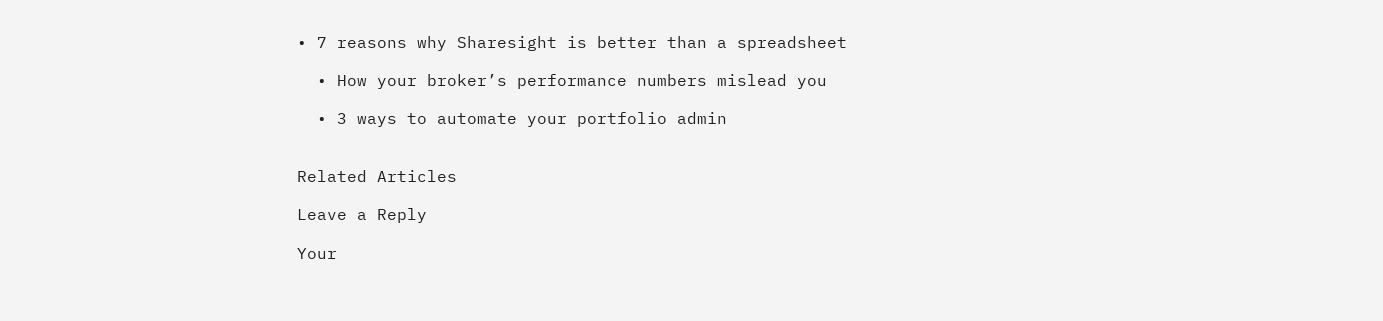• 7 reasons why Sharesight is better than a spreadsheet

  • How your broker’s performance numbers mislead you

  • 3 ways to automate your portfolio admin


Related Articles

Leave a Reply

Your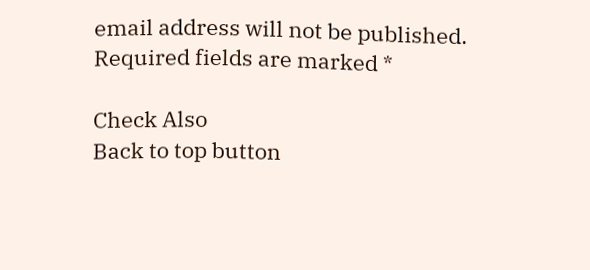email address will not be published. Required fields are marked *

Check Also
Back to top button